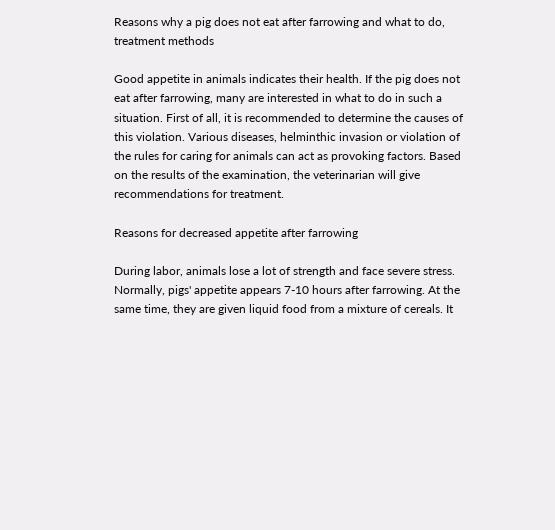Reasons why a pig does not eat after farrowing and what to do, treatment methods

Good appetite in animals indicates their health. If the pig does not eat after farrowing, many are interested in what to do in such a situation. First of all, it is recommended to determine the causes of this violation. Various diseases, helminthic invasion or violation of the rules for caring for animals can act as provoking factors. Based on the results of the examination, the veterinarian will give recommendations for treatment.

Reasons for decreased appetite after farrowing

During labor, animals lose a lot of strength and face severe stress. Normally, pigs' appetite appears 7-10 hours after farrowing. At the same time, they are given liquid food from a mixture of cereals. It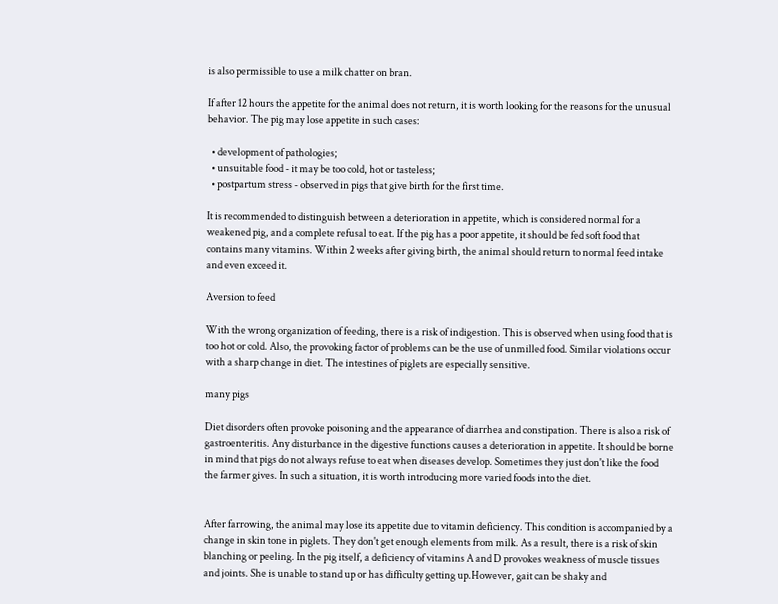is also permissible to use a milk chatter on bran.

If after 12 hours the appetite for the animal does not return, it is worth looking for the reasons for the unusual behavior. The pig may lose appetite in such cases:

  • development of pathologies;
  • unsuitable food - it may be too cold, hot or tasteless;
  • postpartum stress - observed in pigs that give birth for the first time.

It is recommended to distinguish between a deterioration in appetite, which is considered normal for a weakened pig, and a complete refusal to eat. If the pig has a poor appetite, it should be fed soft food that contains many vitamins. Within 2 weeks after giving birth, the animal should return to normal feed intake and even exceed it.

Aversion to feed

With the wrong organization of feeding, there is a risk of indigestion. This is observed when using food that is too hot or cold. Also, the provoking factor of problems can be the use of unmilled food. Similar violations occur with a sharp change in diet. The intestines of piglets are especially sensitive.

many pigs

Diet disorders often provoke poisoning and the appearance of diarrhea and constipation. There is also a risk of gastroenteritis. Any disturbance in the digestive functions causes a deterioration in appetite. It should be borne in mind that pigs do not always refuse to eat when diseases develop. Sometimes they just don't like the food the farmer gives. In such a situation, it is worth introducing more varied foods into the diet.


After farrowing, the animal may lose its appetite due to vitamin deficiency. This condition is accompanied by a change in skin tone in piglets. They don't get enough elements from milk. As a result, there is a risk of skin blanching or peeling. In the pig itself, a deficiency of vitamins A and D provokes weakness of muscle tissues and joints. She is unable to stand up or has difficulty getting up.However, gait can be shaky and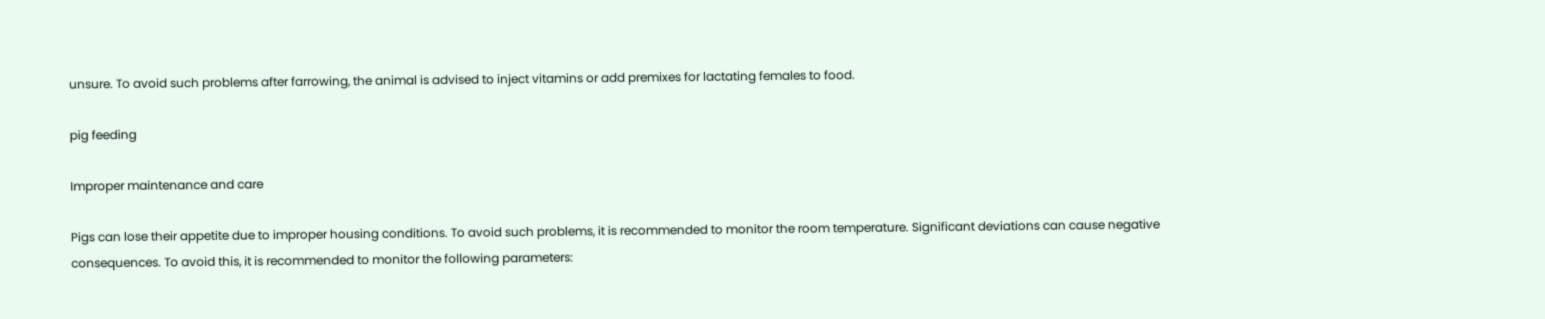unsure. To avoid such problems after farrowing, the animal is advised to inject vitamins or add premixes for lactating females to food.

pig feeding

Improper maintenance and care

Pigs can lose their appetite due to improper housing conditions. To avoid such problems, it is recommended to monitor the room temperature. Significant deviations can cause negative consequences. To avoid this, it is recommended to monitor the following parameters: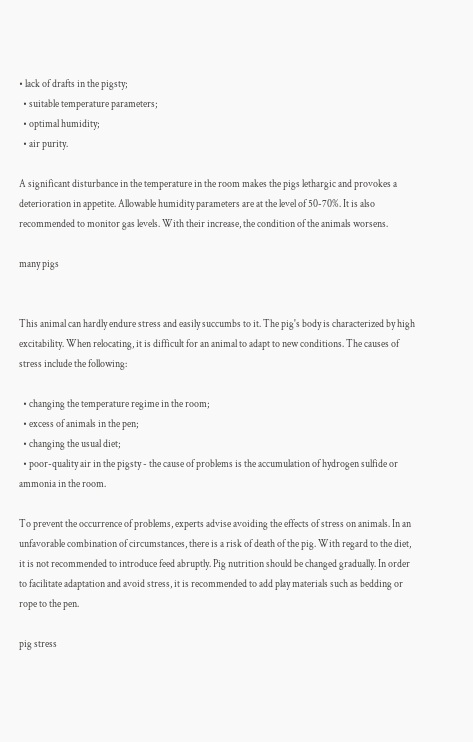• lack of drafts in the pigsty;
  • suitable temperature parameters;
  • optimal humidity;
  • air purity.

A significant disturbance in the temperature in the room makes the pigs lethargic and provokes a deterioration in appetite. Allowable humidity parameters are at the level of 50-70%. It is also recommended to monitor gas levels. With their increase, the condition of the animals worsens.

many pigs


This animal can hardly endure stress and easily succumbs to it. The pig's body is characterized by high excitability. When relocating, it is difficult for an animal to adapt to new conditions. The causes of stress include the following:

  • changing the temperature regime in the room;
  • excess of animals in the pen;
  • changing the usual diet;
  • poor-quality air in the pigsty - the cause of problems is the accumulation of hydrogen sulfide or ammonia in the room.

To prevent the occurrence of problems, experts advise avoiding the effects of stress on animals. In an unfavorable combination of circumstances, there is a risk of death of the pig. With regard to the diet, it is not recommended to introduce feed abruptly. Pig nutrition should be changed gradually. In order to facilitate adaptation and avoid stress, it is recommended to add play materials such as bedding or rope to the pen.

pig stress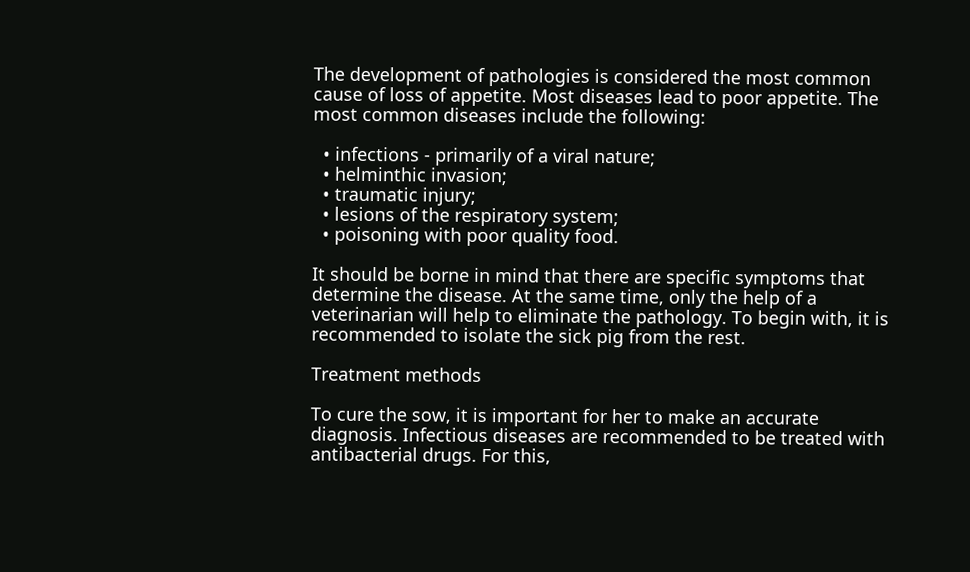The development of pathologies is considered the most common cause of loss of appetite. Most diseases lead to poor appetite. The most common diseases include the following:

  • infections - primarily of a viral nature;
  • helminthic invasion;
  • traumatic injury;
  • lesions of the respiratory system;
  • poisoning with poor quality food.

It should be borne in mind that there are specific symptoms that determine the disease. At the same time, only the help of a veterinarian will help to eliminate the pathology. To begin with, it is recommended to isolate the sick pig from the rest.

Treatment methods

To cure the sow, it is important for her to make an accurate diagnosis. Infectious diseases are recommended to be treated with antibacterial drugs. For this,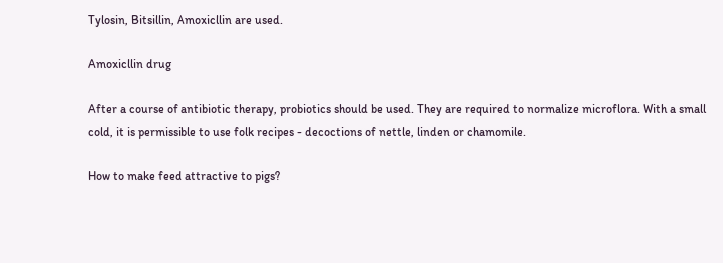Tylosin, Bitsillin, Amoxicllin are used.

Amoxicllin drug

After a course of antibiotic therapy, probiotics should be used. They are required to normalize microflora. With a small cold, it is permissible to use folk recipes - decoctions of nettle, linden or chamomile.

How to make feed attractive to pigs?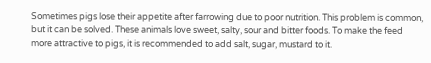Sometimes pigs lose their appetite after farrowing due to poor nutrition. This problem is common, but it can be solved. These animals love sweet, salty, sour and bitter foods. To make the feed more attractive to pigs, it is recommended to add salt, sugar, mustard to it.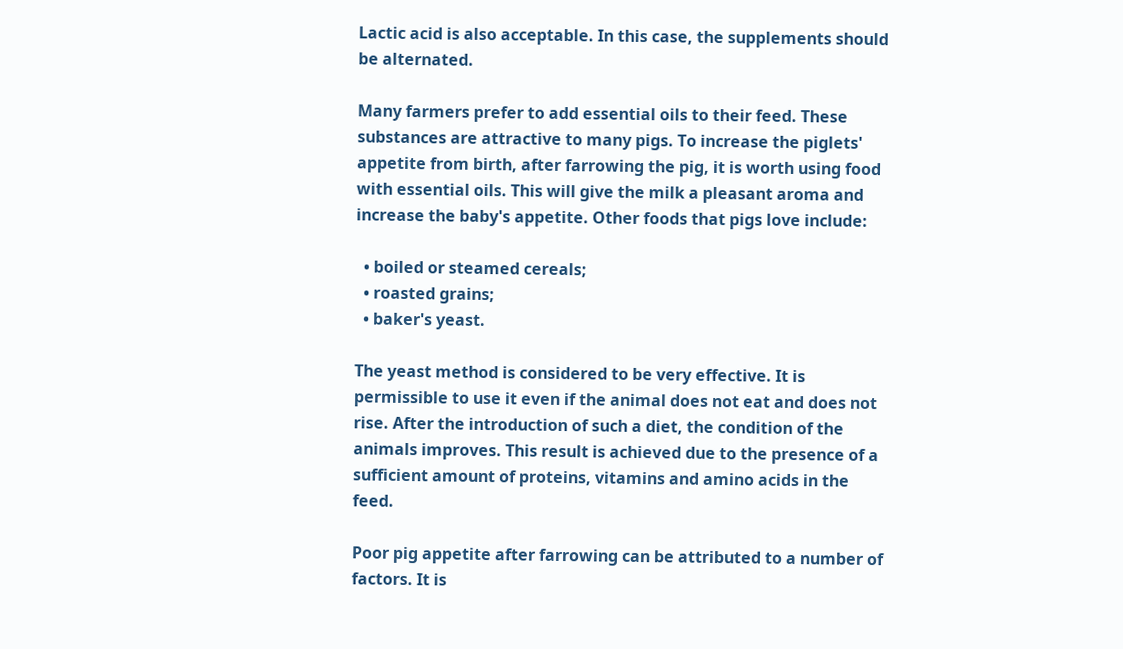Lactic acid is also acceptable. In this case, the supplements should be alternated.

Many farmers prefer to add essential oils to their feed. These substances are attractive to many pigs. To increase the piglets' appetite from birth, after farrowing the pig, it is worth using food with essential oils. This will give the milk a pleasant aroma and increase the baby's appetite. Other foods that pigs love include:

  • boiled or steamed cereals;
  • roasted grains;
  • baker's yeast.

The yeast method is considered to be very effective. It is permissible to use it even if the animal does not eat and does not rise. After the introduction of such a diet, the condition of the animals improves. This result is achieved due to the presence of a sufficient amount of proteins, vitamins and amino acids in the feed.

Poor pig appetite after farrowing can be attributed to a number of factors. It is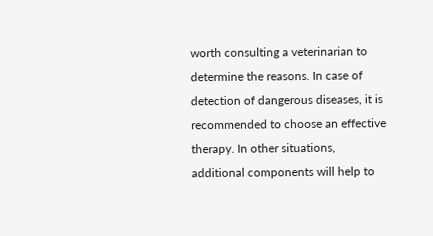worth consulting a veterinarian to determine the reasons. In case of detection of dangerous diseases, it is recommended to choose an effective therapy. In other situations, additional components will help to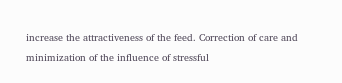increase the attractiveness of the feed. Correction of care and minimization of the influence of stressful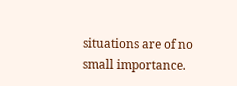situations are of no small importance.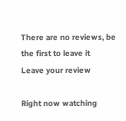There are no reviews, be the first to leave it
Leave your review

Right now watching